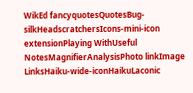WikEd fancyquotesQuotesBug-silkHeadscratchersIcons-mini-icon extensionPlaying WithUseful NotesMagnifierAnalysisPhoto linkImage LinksHaiku-wide-iconHaikuLaconic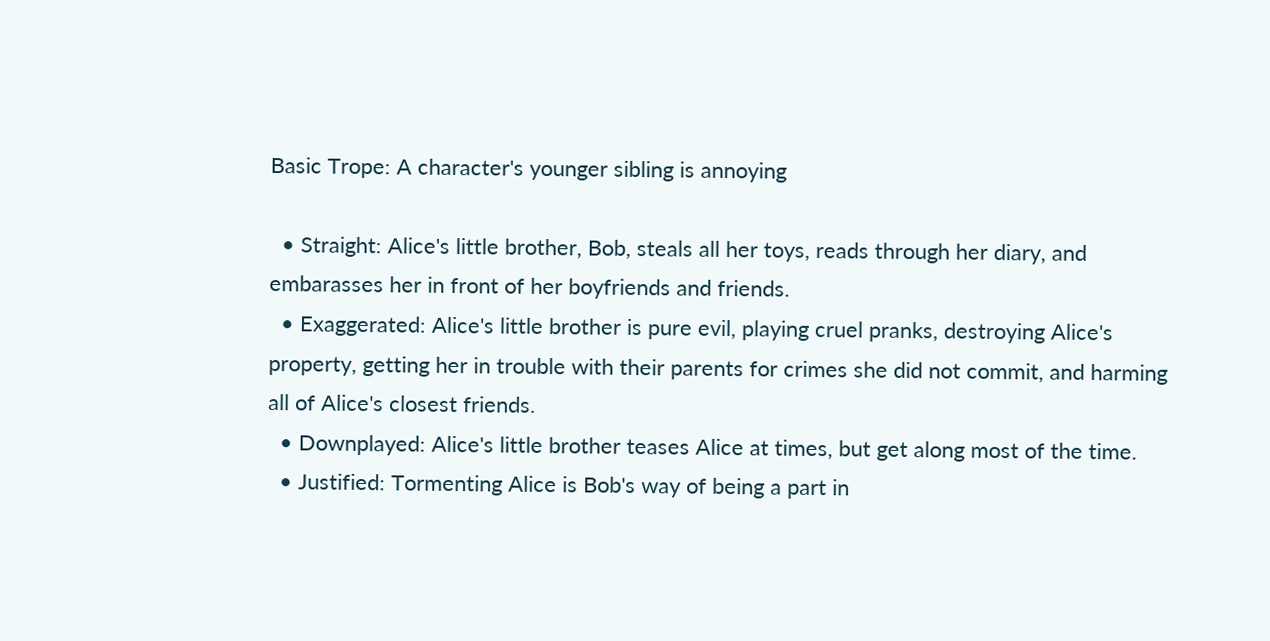Basic Trope: A character's younger sibling is annoying

  • Straight: Alice's little brother, Bob, steals all her toys, reads through her diary, and embarasses her in front of her boyfriends and friends.
  • Exaggerated: Alice's little brother is pure evil, playing cruel pranks, destroying Alice's property, getting her in trouble with their parents for crimes she did not commit, and harming all of Alice's closest friends.
  • Downplayed: Alice's little brother teases Alice at times, but get along most of the time.
  • Justified: Tormenting Alice is Bob's way of being a part in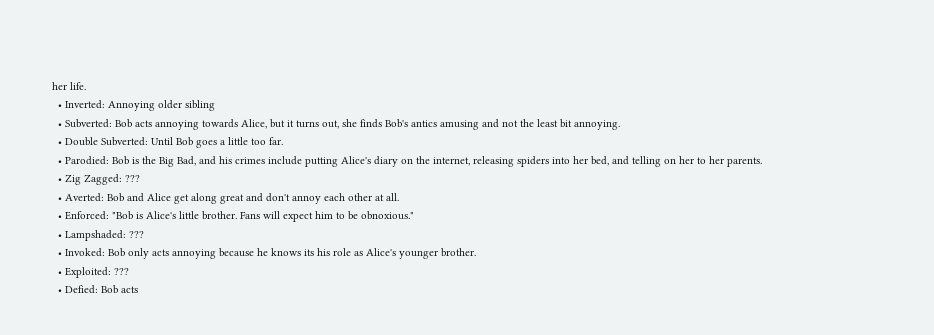her life.
  • Inverted: Annoying older sibling
  • Subverted: Bob acts annoying towards Alice, but it turns out, she finds Bob's antics amusing and not the least bit annoying.
  • Double Subverted: Until Bob goes a little too far.
  • Parodied: Bob is the Big Bad, and his crimes include putting Alice's diary on the internet, releasing spiders into her bed, and telling on her to her parents.
  • Zig Zagged: ???
  • Averted: Bob and Alice get along great and don't annoy each other at all.
  • Enforced: "Bob is Alice's little brother. Fans will expect him to be obnoxious."
  • Lampshaded: ???
  • Invoked: Bob only acts annoying because he knows its his role as Alice's younger brother.
  • Exploited: ???
  • Defied: Bob acts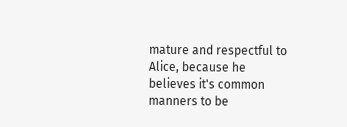mature and respectful to Alice, because he believes it's common manners to be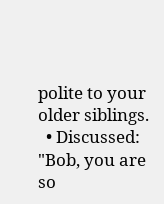polite to your older siblings.
  • Discussed: "Bob, you are so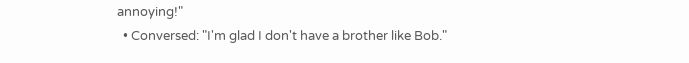annoying!"
  • Conversed: "I'm glad I don't have a brother like Bob."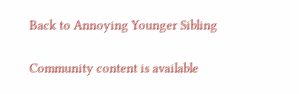Back to Annoying Younger Sibling

Community content is available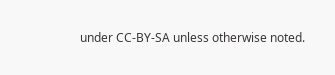under CC-BY-SA unless otherwise noted.